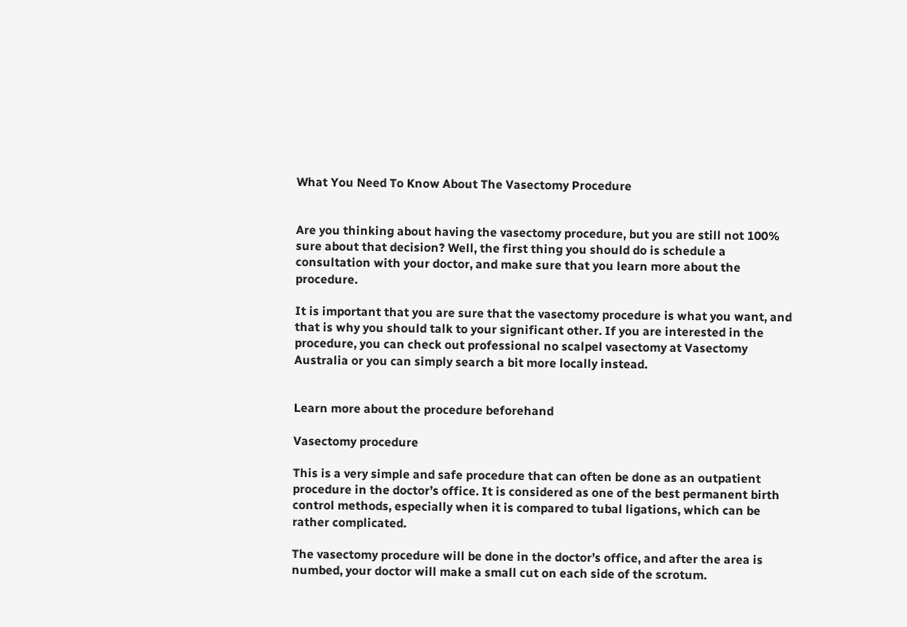What You Need To Know About The Vasectomy Procedure


Are you thinking about having the vasectomy procedure, but you are still not 100% sure about that decision? Well, the first thing you should do is schedule a consultation with your doctor, and make sure that you learn more about the procedure.

It is important that you are sure that the vasectomy procedure is what you want, and that is why you should talk to your significant other. If you are interested in the procedure, you can check out professional no scalpel vasectomy at Vasectomy Australia or you can simply search a bit more locally instead.


Learn more about the procedure beforehand

Vasectomy procedure

This is a very simple and safe procedure that can often be done as an outpatient procedure in the doctor’s office. It is considered as one of the best permanent birth control methods, especially when it is compared to tubal ligations, which can be rather complicated.

The vasectomy procedure will be done in the doctor’s office, and after the area is numbed, your doctor will make a small cut on each side of the scrotum.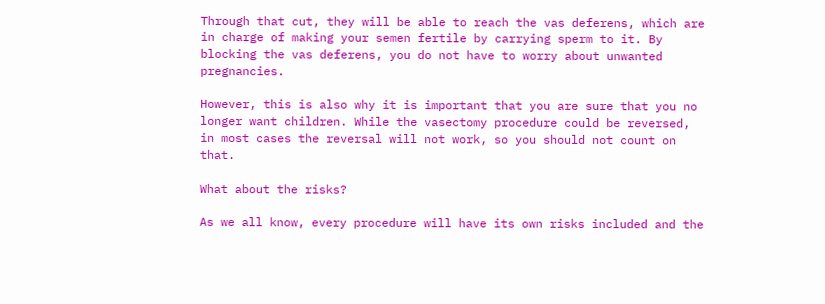Through that cut, they will be able to reach the vas deferens, which are in charge of making your semen fertile by carrying sperm to it. By blocking the vas deferens, you do not have to worry about unwanted pregnancies.

However, this is also why it is important that you are sure that you no longer want children. While the vasectomy procedure could be reversed, in most cases the reversal will not work, so you should not count on that.

What about the risks?

As we all know, every procedure will have its own risks included and the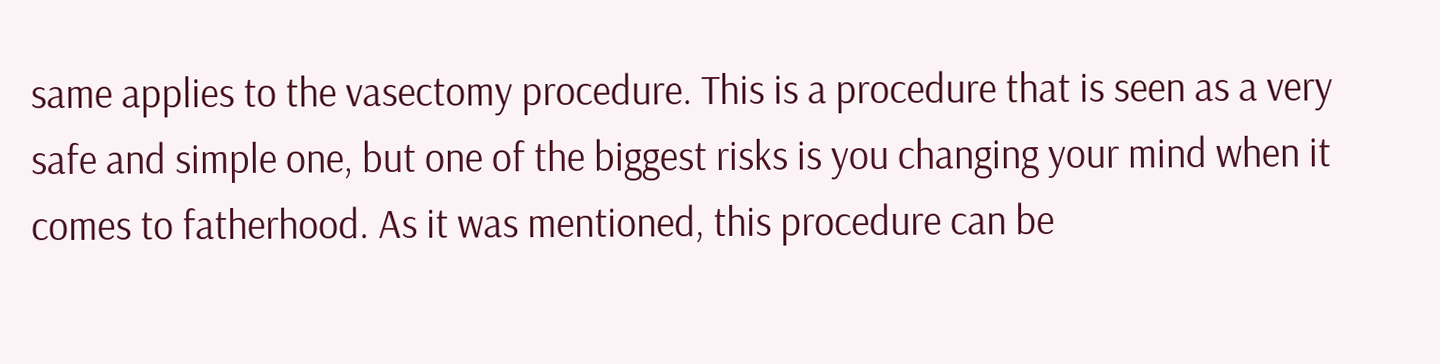same applies to the vasectomy procedure. This is a procedure that is seen as a very safe and simple one, but one of the biggest risks is you changing your mind when it comes to fatherhood. As it was mentioned, this procedure can be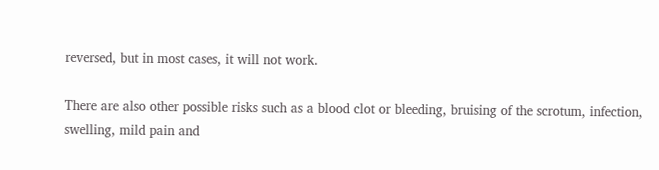reversed, but in most cases, it will not work.

There are also other possible risks such as a blood clot or bleeding, bruising of the scrotum, infection, swelling, mild pain and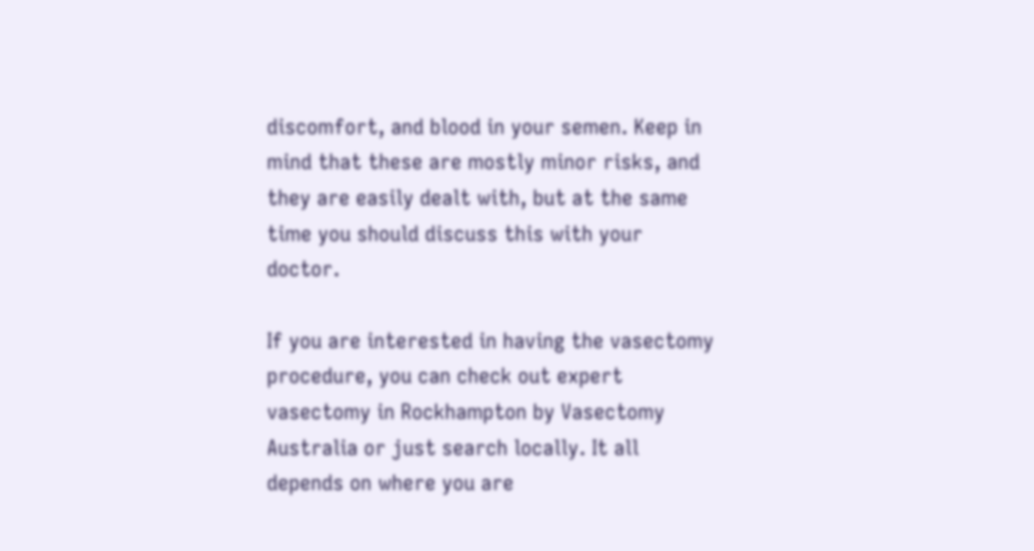discomfort, and blood in your semen. Keep in mind that these are mostly minor risks, and they are easily dealt with, but at the same time you should discuss this with your doctor.

If you are interested in having the vasectomy procedure, you can check out expert vasectomy in Rockhampton by Vasectomy Australia or just search locally. It all depends on where you are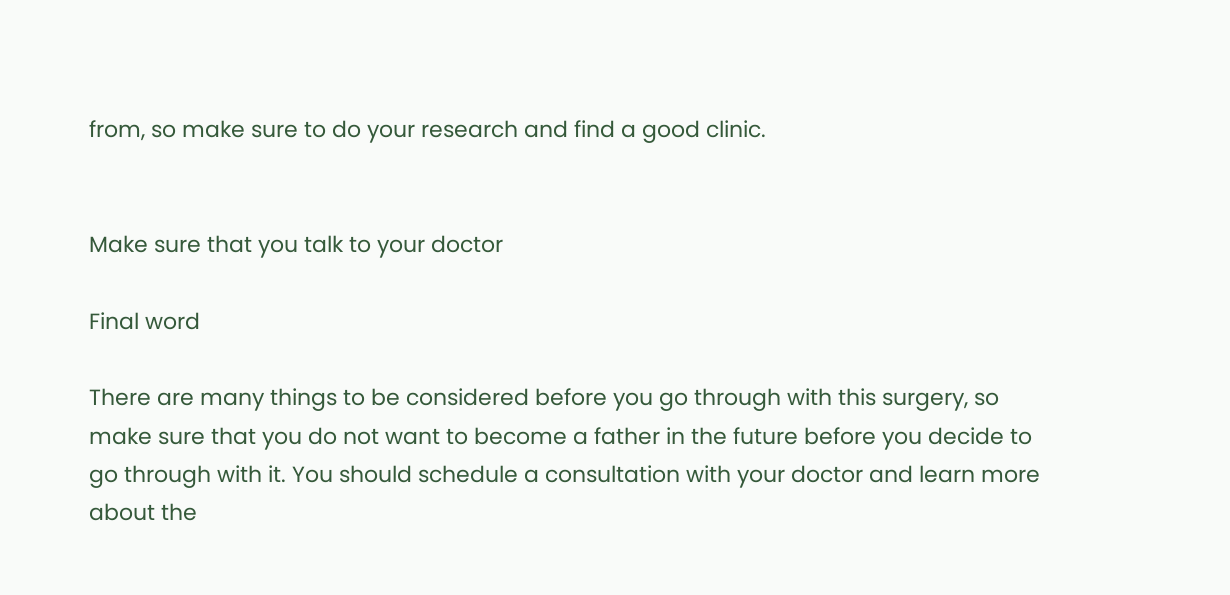from, so make sure to do your research and find a good clinic.


Make sure that you talk to your doctor

Final word

There are many things to be considered before you go through with this surgery, so make sure that you do not want to become a father in the future before you decide to go through with it. You should schedule a consultation with your doctor and learn more about the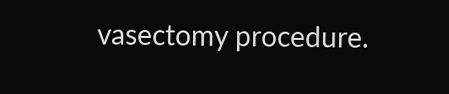vasectomy procedure.